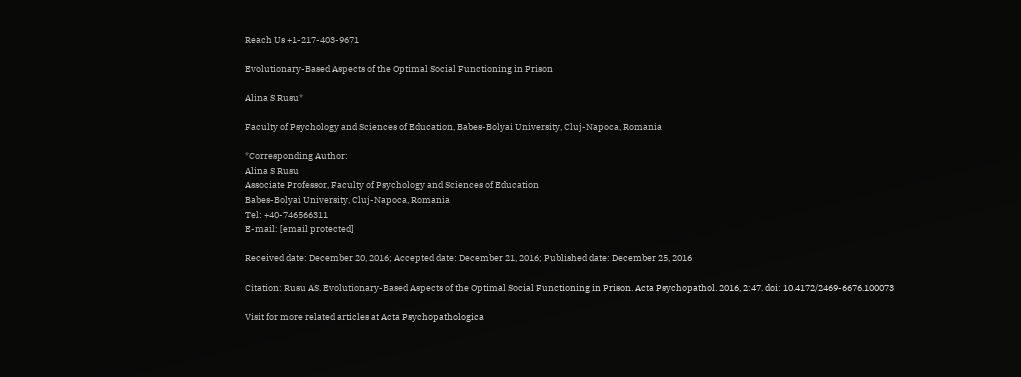Reach Us +1-217-403-9671

Evolutionary-Based Aspects of the Optimal Social Functioning in Prison

Alina S Rusu*

Faculty of Psychology and Sciences of Education, Babes-Bolyai University, Cluj-Napoca, Romania

*Corresponding Author:
Alina S Rusu
Associate Professor, Faculty of Psychology and Sciences of Education
Babes-Bolyai University, Cluj-Napoca, Romania
Tel: +40-746566311
E-mail: [email protected]

Received date: December 20, 2016; Accepted date: December 21, 2016; Published date: December 25, 2016

Citation: Rusu AS. Evolutionary-Based Aspects of the Optimal Social Functioning in Prison. Acta Psychopathol. 2016, 2:47. doi: 10.4172/2469-6676.100073

Visit for more related articles at Acta Psychopathologica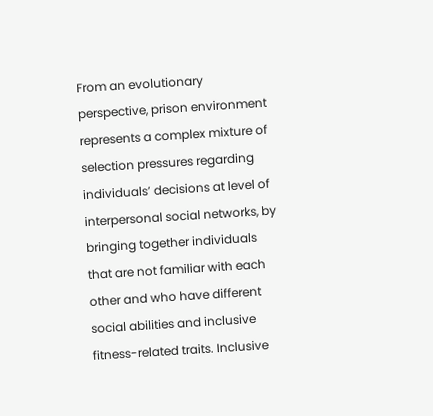From an evolutionary perspective, prison environment represents a complex mixture of selection pressures regarding individuals’ decisions at level of interpersonal social networks, by bringing together individuals that are not familiar with each other and who have different social abilities and inclusive fitness-related traits. Inclusive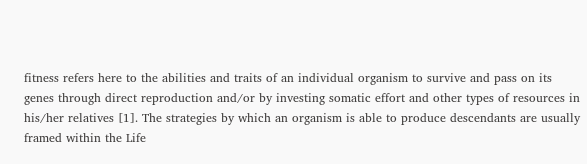fitness refers here to the abilities and traits of an individual organism to survive and pass on its genes through direct reproduction and/or by investing somatic effort and other types of resources in his/her relatives [1]. The strategies by which an organism is able to produce descendants are usually framed within the Life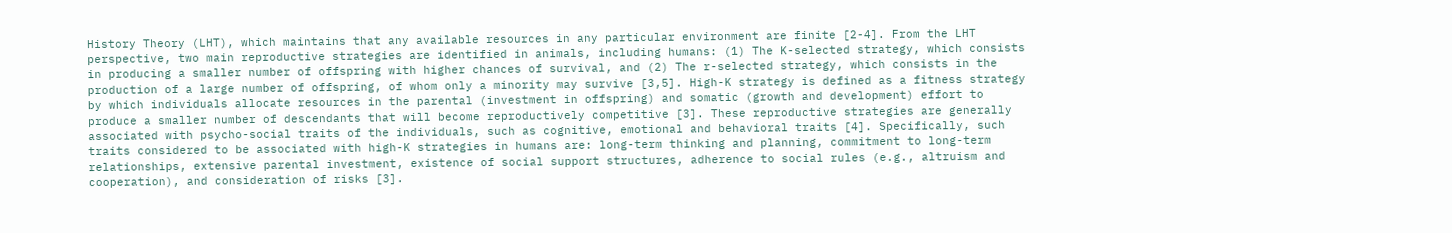History Theory (LHT), which maintains that any available resources in any particular environment are finite [2-4]. From the LHT perspective, two main reproductive strategies are identified in animals, including humans: (1) The K-selected strategy, which consists in producing a smaller number of offspring with higher chances of survival, and (2) The r-selected strategy, which consists in the production of a large number of offspring, of whom only a minority may survive [3,5]. High-K strategy is defined as a fitness strategy by which individuals allocate resources in the parental (investment in offspring) and somatic (growth and development) effort to produce a smaller number of descendants that will become reproductively competitive [3]. These reproductive strategies are generally associated with psycho-social traits of the individuals, such as cognitive, emotional and behavioral traits [4]. Specifically, such traits considered to be associated with high-K strategies in humans are: long-term thinking and planning, commitment to long-term relationships, extensive parental investment, existence of social support structures, adherence to social rules (e.g., altruism and cooperation), and consideration of risks [3].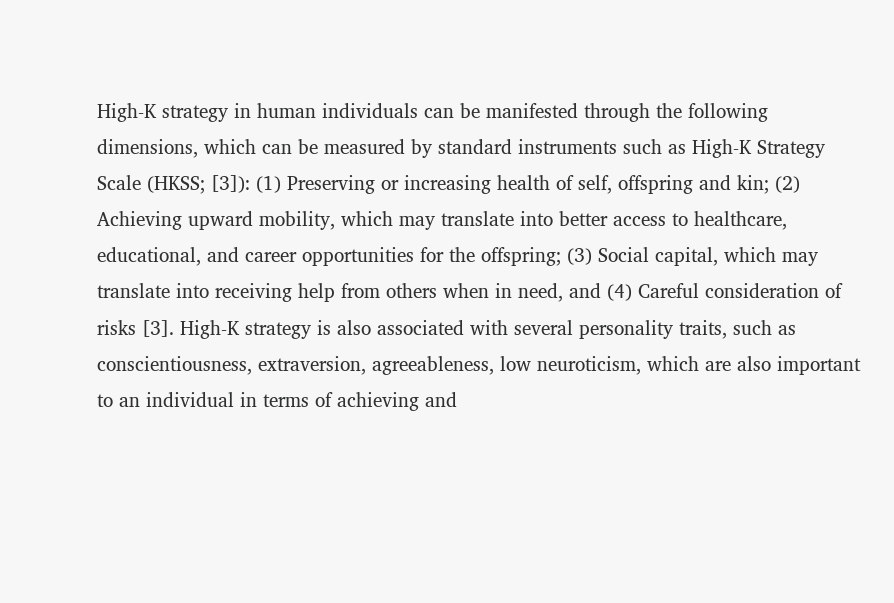High-K strategy in human individuals can be manifested through the following dimensions, which can be measured by standard instruments such as High-K Strategy Scale (HKSS; [3]): (1) Preserving or increasing health of self, offspring and kin; (2) Achieving upward mobility, which may translate into better access to healthcare, educational, and career opportunities for the offspring; (3) Social capital, which may translate into receiving help from others when in need, and (4) Careful consideration of risks [3]. High-K strategy is also associated with several personality traits, such as conscientiousness, extraversion, agreeableness, low neuroticism, which are also important to an individual in terms of achieving and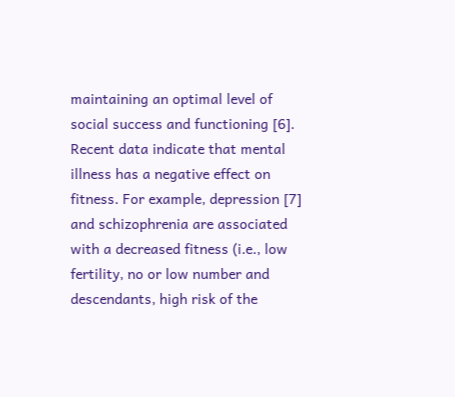maintaining an optimal level of social success and functioning [6]. Recent data indicate that mental illness has a negative effect on fitness. For example, depression [7] and schizophrenia are associated with a decreased fitness (i.e., low fertility, no or low number and descendants, high risk of the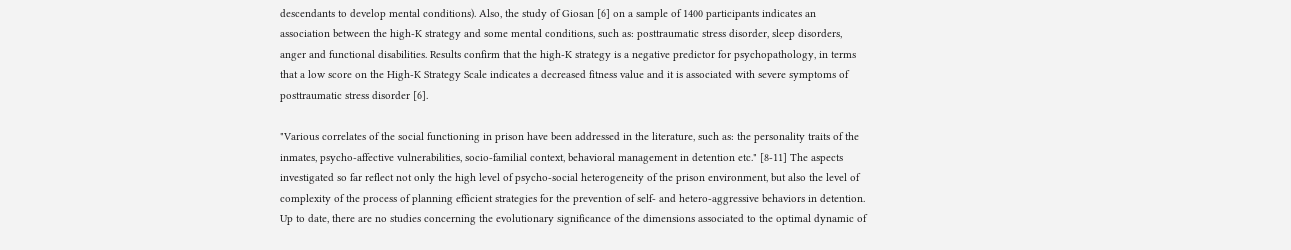descendants to develop mental conditions). Also, the study of Giosan [6] on a sample of 1400 participants indicates an association between the high-K strategy and some mental conditions, such as: posttraumatic stress disorder, sleep disorders, anger and functional disabilities. Results confirm that the high-K strategy is a negative predictor for psychopathology, in terms that a low score on the High-K Strategy Scale indicates a decreased fitness value and it is associated with severe symptoms of posttraumatic stress disorder [6].

"Various correlates of the social functioning in prison have been addressed in the literature, such as: the personality traits of the inmates, psycho-affective vulnerabilities, socio-familial context, behavioral management in detention etc." [8-11] The aspects investigated so far reflect not only the high level of psycho-social heterogeneity of the prison environment, but also the level of complexity of the process of planning efficient strategies for the prevention of self- and hetero-aggressive behaviors in detention. Up to date, there are no studies concerning the evolutionary significance of the dimensions associated to the optimal dynamic of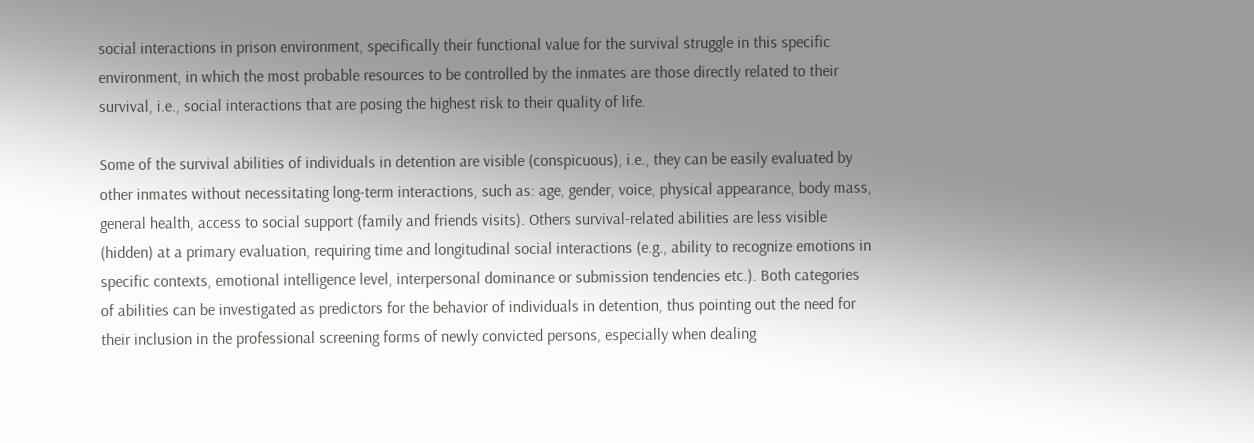social interactions in prison environment, specifically their functional value for the survival struggle in this specific environment, in which the most probable resources to be controlled by the inmates are those directly related to their survival, i.e., social interactions that are posing the highest risk to their quality of life.

Some of the survival abilities of individuals in detention are visible (conspicuous), i.e., they can be easily evaluated by other inmates without necessitating long-term interactions, such as: age, gender, voice, physical appearance, body mass, general health, access to social support (family and friends visits). Others survival-related abilities are less visible (hidden) at a primary evaluation, requiring time and longitudinal social interactions (e.g., ability to recognize emotions in specific contexts, emotional intelligence level, interpersonal dominance or submission tendencies etc.). Both categories of abilities can be investigated as predictors for the behavior of individuals in detention, thus pointing out the need for their inclusion in the professional screening forms of newly convicted persons, especially when dealing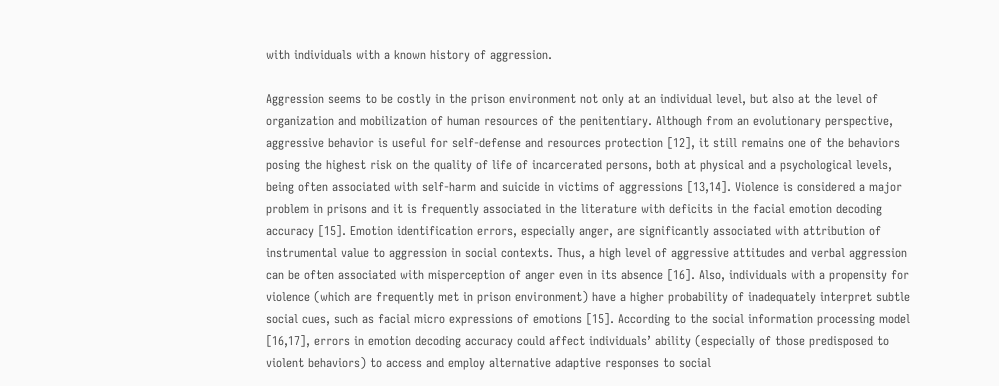with individuals with a known history of aggression.

Aggression seems to be costly in the prison environment not only at an individual level, but also at the level of organization and mobilization of human resources of the penitentiary. Although from an evolutionary perspective, aggressive behavior is useful for self-defense and resources protection [12], it still remains one of the behaviors posing the highest risk on the quality of life of incarcerated persons, both at physical and a psychological levels, being often associated with self-harm and suicide in victims of aggressions [13,14]. Violence is considered a major problem in prisons and it is frequently associated in the literature with deficits in the facial emotion decoding accuracy [15]. Emotion identification errors, especially anger, are significantly associated with attribution of instrumental value to aggression in social contexts. Thus, a high level of aggressive attitudes and verbal aggression can be often associated with misperception of anger even in its absence [16]. Also, individuals with a propensity for violence (which are frequently met in prison environment) have a higher probability of inadequately interpret subtle social cues, such as facial micro expressions of emotions [15]. According to the social information processing model [16,17], errors in emotion decoding accuracy could affect individuals’ ability (especially of those predisposed to violent behaviors) to access and employ alternative adaptive responses to social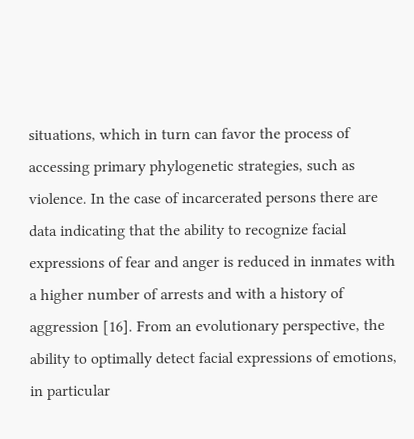situations, which in turn can favor the process of accessing primary phylogenetic strategies, such as violence. In the case of incarcerated persons there are data indicating that the ability to recognize facial expressions of fear and anger is reduced in inmates with a higher number of arrests and with a history of aggression [16]. From an evolutionary perspective, the ability to optimally detect facial expressions of emotions, in particular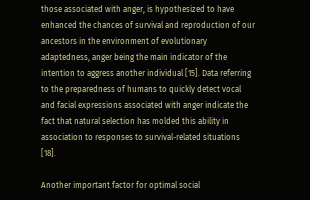those associated with anger, is hypothesized to have enhanced the chances of survival and reproduction of our ancestors in the environment of evolutionary adaptedness, anger being the main indicator of the intention to aggress another individual [15]. Data referring to the preparedness of humans to quickly detect vocal and facial expressions associated with anger indicate the fact that natural selection has molded this ability in association to responses to survival-related situations [18].

Another important factor for optimal social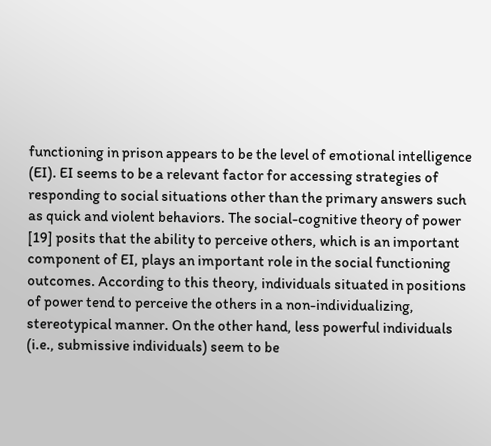functioning in prison appears to be the level of emotional intelligence (EI). EI seems to be a relevant factor for accessing strategies of responding to social situations other than the primary answers such as quick and violent behaviors. The social-cognitive theory of power [19] posits that the ability to perceive others, which is an important component of EI, plays an important role in the social functioning outcomes. According to this theory, individuals situated in positions of power tend to perceive the others in a non-individualizing, stereotypical manner. On the other hand, less powerful individuals (i.e., submissive individuals) seem to be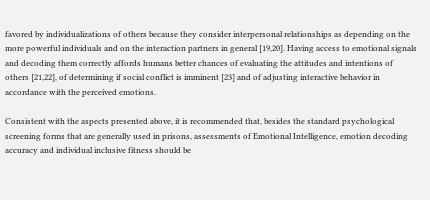favored by individualizations of others because they consider interpersonal relationships as depending on the more powerful individuals and on the interaction partners in general [19,20]. Having access to emotional signals and decoding them correctly affords humans better chances of evaluating the attitudes and intentions of others [21,22], of determining if social conflict is imminent [23] and of adjusting interactive behavior in accordance with the perceived emotions.

Consistent with the aspects presented above, it is recommended that, besides the standard psychological screening forms that are generally used in prisons, assessments of Emotional Intelligence, emotion decoding accuracy and individual inclusive fitness should be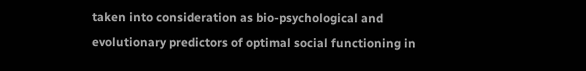taken into consideration as bio-psychological and evolutionary predictors of optimal social functioning in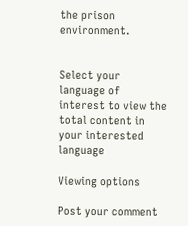the prison environment.


Select your language of interest to view the total content in your interested language

Viewing options

Post your comment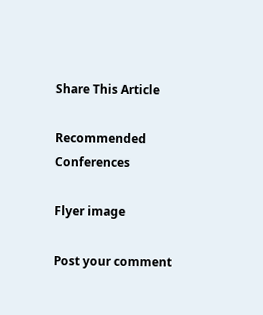Share This Article

Recommended Conferences

Flyer image

Post your comment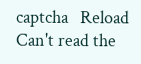captcha   Reload  Can't read the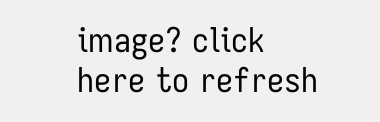image? click here to refresh